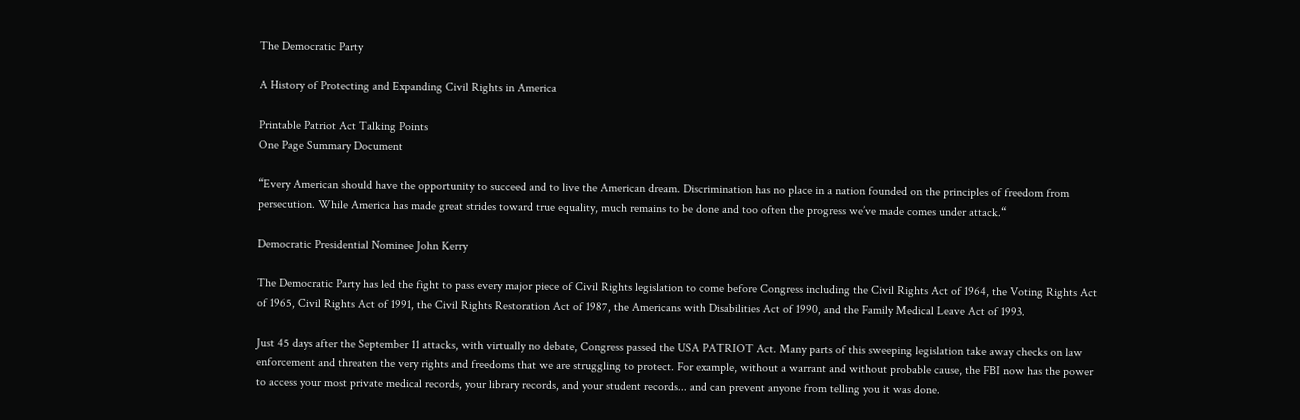The Democratic Party

A History of Protecting and Expanding Civil Rights in America

Printable Patriot Act Talking Points
One Page Summary Document

“Every American should have the opportunity to succeed and to live the American dream. Discrimination has no place in a nation founded on the principles of freedom from persecution. While America has made great strides toward true equality, much remains to be done and too often the progress we’ve made comes under attack.“

Democratic Presidential Nominee John Kerry

The Democratic Party has led the fight to pass every major piece of Civil Rights legislation to come before Congress including the Civil Rights Act of 1964, the Voting Rights Act of 1965, Civil Rights Act of 1991, the Civil Rights Restoration Act of 1987, the Americans with Disabilities Act of 1990, and the Family Medical Leave Act of 1993.

Just 45 days after the September 11 attacks, with virtually no debate, Congress passed the USA PATRIOT Act. Many parts of this sweeping legislation take away checks on law enforcement and threaten the very rights and freedoms that we are struggling to protect. For example, without a warrant and without probable cause, the FBI now has the power to access your most private medical records, your library records, and your student records... and can prevent anyone from telling you it was done.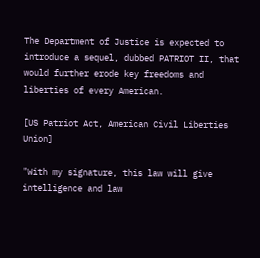The Department of Justice is expected to introduce a sequel, dubbed PATRIOT II, that would further erode key freedoms and liberties of every American.

[US Patriot Act, American Civil Liberties Union]

"With my signature, this law will give intelligence and law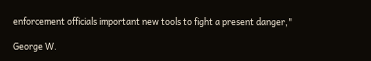enforcement officials important new tools to fight a present danger,"

George W.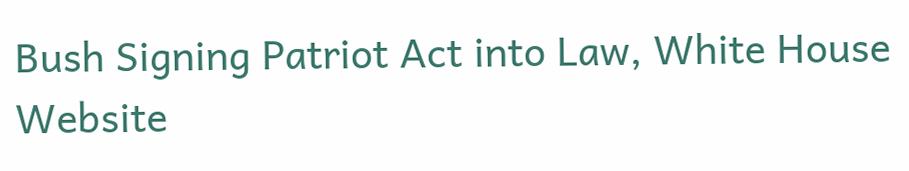Bush Signing Patriot Act into Law, White House Website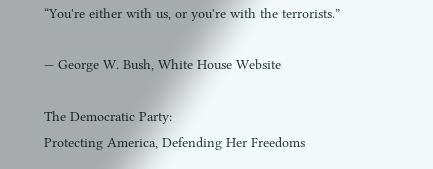“You're either with us, or you're with the terrorists.”

— George W. Bush, White House Website

The Democratic Party:
Protecting America, Defending Her Freedoms